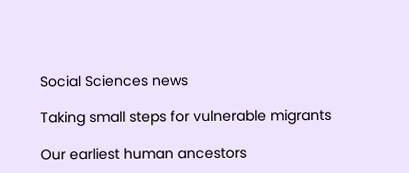Social Sciences news

Taking small steps for vulnerable migrants

Our earliest human ancestors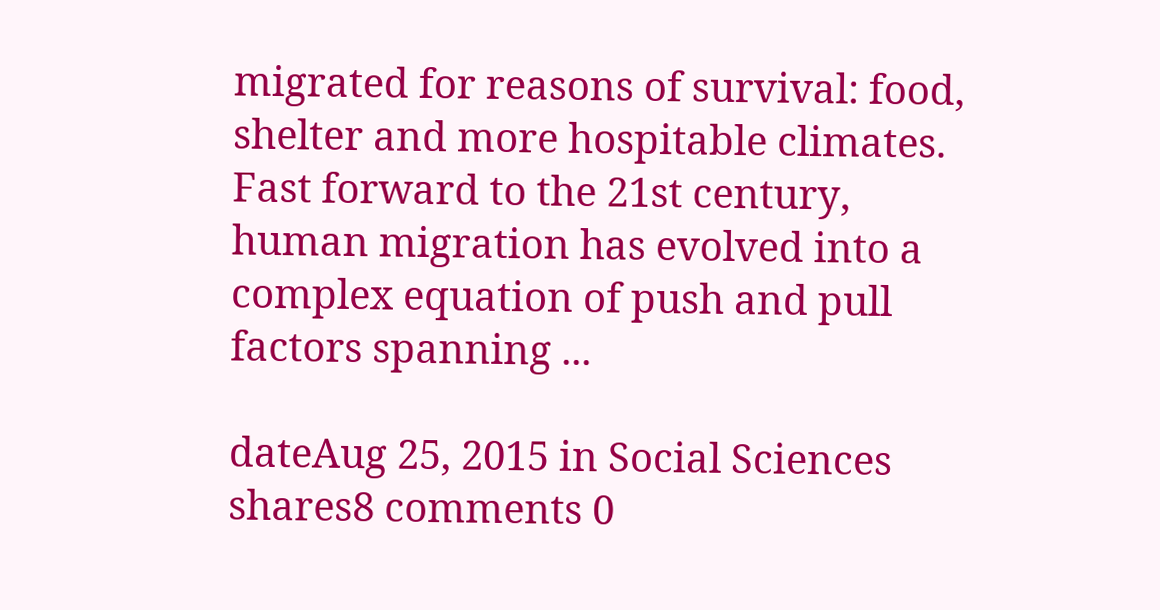migrated for reasons of survival: food, shelter and more hospitable climates. Fast forward to the 21st century, human migration has evolved into a complex equation of push and pull factors spanning ...

dateAug 25, 2015 in Social Sciences
shares8 comments 0